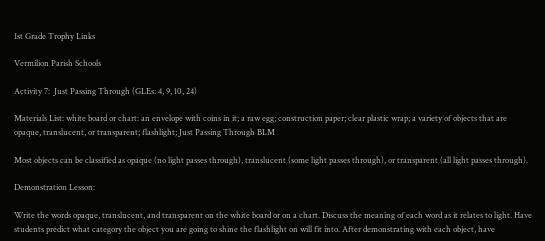1st Grade Trophy Links

Vermilion Parish Schools

Activity 7:  Just Passing Through (GLEs: 4, 9, 10, 24)

Materials List: white board or chart: an envelope with coins in it; a raw egg; construction paper; clear plastic wrap; a variety of objects that are opaque, translucent, or transparent; flashlight; Just Passing Through BLM

Most objects can be classified as opaque (no light passes through), translucent (some light passes through), or transparent (all light passes through).

Demonstration Lesson:

Write the words opaque, translucent, and transparent on the white board or on a chart. Discuss the meaning of each word as it relates to light. Have students predict what category the object you are going to shine the flashlight on will fit into. After demonstrating with each object, have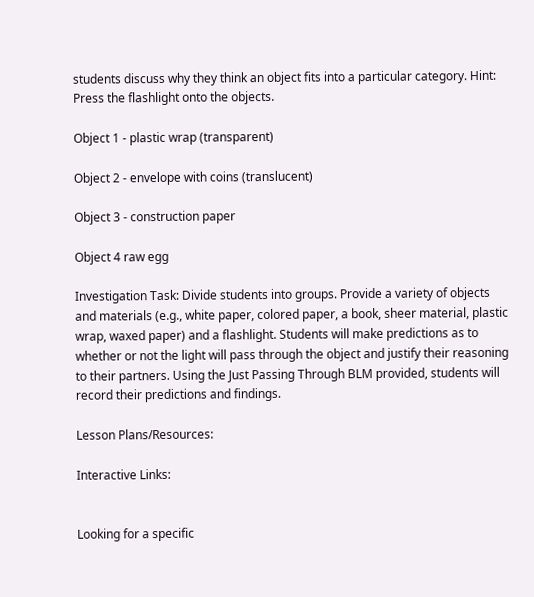students discuss why they think an object fits into a particular category. Hint: Press the flashlight onto the objects.

Object 1 - plastic wrap (transparent)

Object 2 - envelope with coins (translucent)

Object 3 - construction paper

Object 4 raw egg

Investigation Task: Divide students into groups. Provide a variety of objects and materials (e.g., white paper, colored paper, a book, sheer material, plastic wrap, waxed paper) and a flashlight. Students will make predictions as to whether or not the light will pass through the object and justify their reasoning to their partners. Using the Just Passing Through BLM provided, students will record their predictions and findings.

Lesson Plans/Resources:

Interactive Links:


Looking for a specific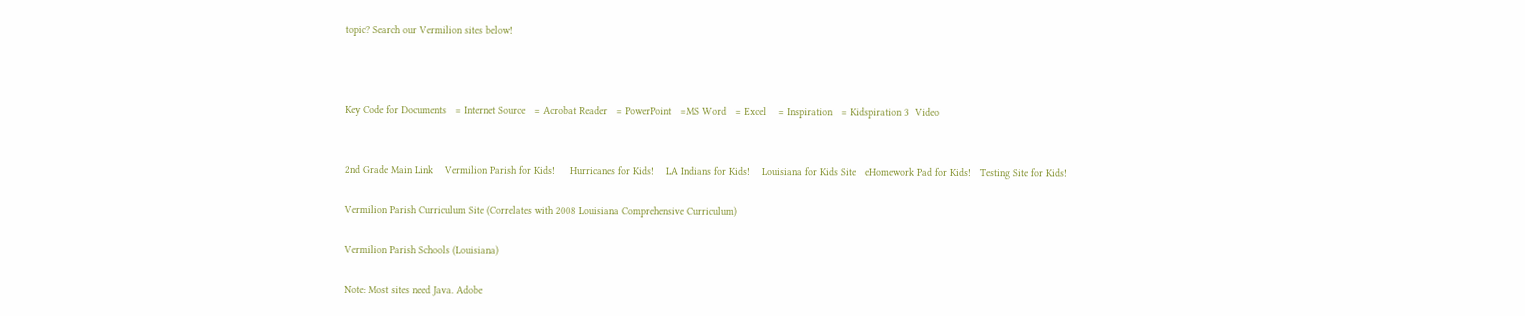topic? Search our Vermilion sites below!



Key Code for Documents   = Internet Source   = Acrobat Reader   = PowerPoint   =MS Word   = Excel    = Inspiration   = Kidspiration 3  Video


2nd Grade Main Link    Vermilion Parish for Kids!     Hurricanes for Kids!    LA Indians for Kids!    Louisiana for Kids Site   eHomework Pad for Kids!   Testing Site for Kids!

Vermilion Parish Curriculum Site (Correlates with 2008 Louisiana Comprehensive Curriculum)

Vermilion Parish Schools (Louisiana)

Note: Most sites need Java. Adobe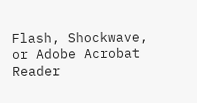Flash, Shockwave, or Adobe Acrobat Reader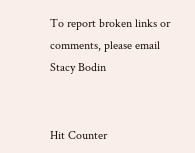To report broken links or comments, please email
Stacy Bodin


Hit Counter